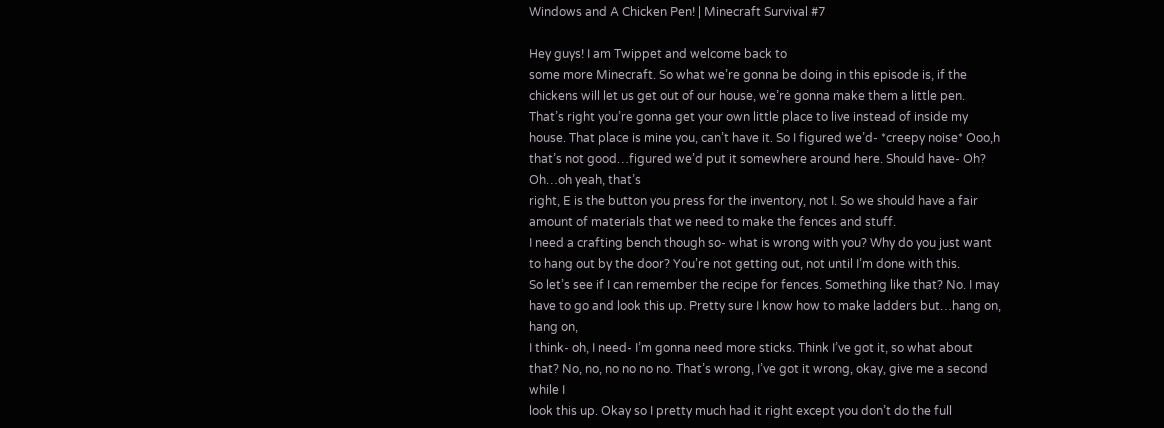Windows and A Chicken Pen! | Minecraft Survival #7

Hey guys! I am Twippet and welcome back to
some more Minecraft. So what we’re gonna be doing in this episode is, if the
chickens will let us get out of our house, we’re gonna make them a little pen.
That’s right you’re gonna get your own little place to live instead of inside my
house. That place is mine you, can’t have it. So I figured we’d- *creepy noise* Ooo,h that’s not good…figured we’d put it somewhere around here. Should have- Oh? Oh…oh yeah, that’s
right, E is the button you press for the inventory, not I. So we should have a fair
amount of materials that we need to make the fences and stuff.
I need a crafting bench though so- what is wrong with you? Why do you just want
to hang out by the door? You’re not getting out, not until I’m done with this.
So let’s see if I can remember the recipe for fences. Something like that? No. I may
have to go and look this up. Pretty sure I know how to make ladders but…hang on, hang on,
I think- oh, I need- I’m gonna need more sticks. Think I’ve got it, so what about
that? No, no, no no no no. That’s wrong, I’ve got it wrong, okay, give me a second while I
look this up. Okay so I pretty much had it right except you don’t do the full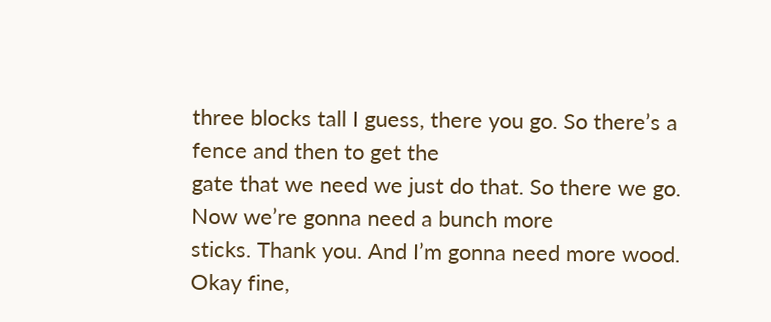three blocks tall I guess, there you go. So there’s a fence and then to get the
gate that we need we just do that. So there we go. Now we’re gonna need a bunch more
sticks. Thank you. And I’m gonna need more wood.
Okay fine,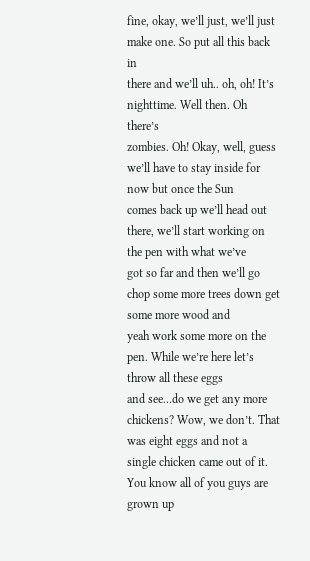fine, okay, we’ll just, we’ll just make one. So put all this back in
there and we’ll uh.. oh, oh! It’s nighttime. Well then. Oh there’s
zombies. Oh! Okay, well, guess we’ll have to stay inside for now but once the Sun
comes back up we’ll head out there, we’ll start working on the pen with what we’ve
got so far and then we’ll go chop some more trees down get some more wood and
yeah work some more on the pen. While we’re here let’s throw all these eggs
and see…do we get any more chickens? Wow, we don’t. That was eight eggs and not a
single chicken came out of it. You know all of you guys are grown up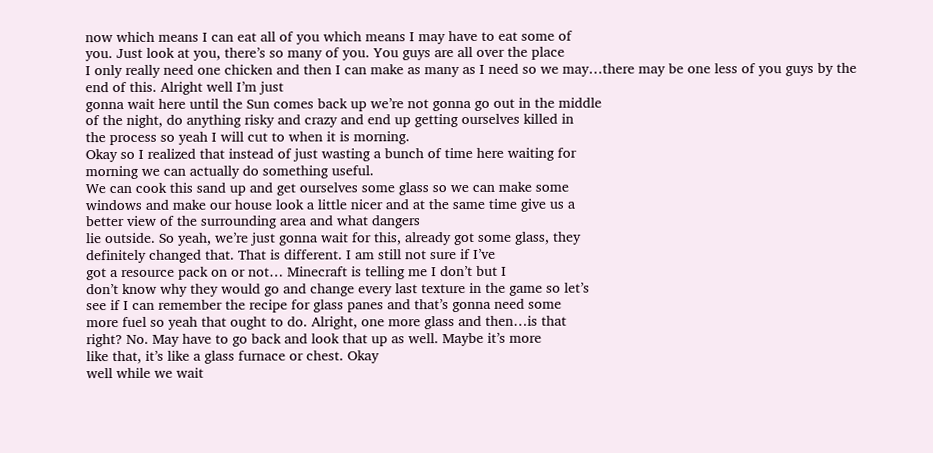now which means I can eat all of you which means I may have to eat some of
you. Just look at you, there’s so many of you. You guys are all over the place
I only really need one chicken and then I can make as many as I need so we may…there may be one less of you guys by the end of this. Alright well I’m just
gonna wait here until the Sun comes back up we’re not gonna go out in the middle
of the night, do anything risky and crazy and end up getting ourselves killed in
the process so yeah I will cut to when it is morning.
Okay so I realized that instead of just wasting a bunch of time here waiting for
morning we can actually do something useful.
We can cook this sand up and get ourselves some glass so we can make some
windows and make our house look a little nicer and at the same time give us a
better view of the surrounding area and what dangers
lie outside. So yeah, we’re just gonna wait for this, already got some glass, they
definitely changed that. That is different. I am still not sure if I’ve
got a resource pack on or not… Minecraft is telling me I don’t but I
don’t know why they would go and change every last texture in the game so let’s
see if I can remember the recipe for glass panes and that’s gonna need some
more fuel so yeah that ought to do. Alright, one more glass and then…is that
right? No. May have to go back and look that up as well. Maybe it’s more
like that, it’s like a glass furnace or chest. Okay
well while we wait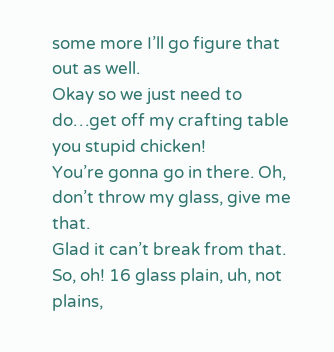some more I’ll go figure that out as well.
Okay so we just need to do…get off my crafting table you stupid chicken!
You’re gonna go in there. Oh, don’t throw my glass, give me that.
Glad it can’t break from that. So, oh! 16 glass plain, uh, not plains,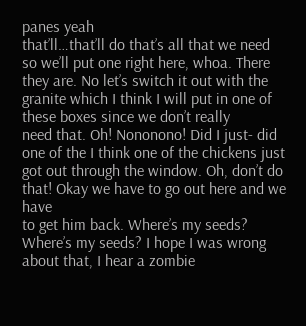panes yeah
that’ll…that’ll do that’s all that we need
so we’ll put one right here, whoa. There they are. No let’s switch it out with the
granite which I think I will put in one of these boxes since we don’t really
need that. Oh! Nononono! Did I just- did one of the I think one of the chickens just
got out through the window. Oh, don’t do that! Okay we have to go out here and we have
to get him back. Where’s my seeds? Where’s my seeds? I hope I was wrong
about that, I hear a zombie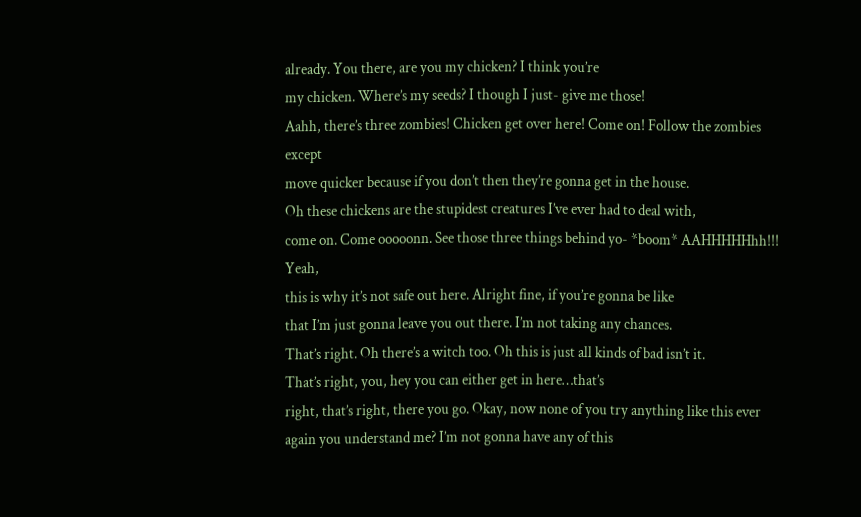already. You there, are you my chicken? I think you’re
my chicken. Where’s my seeds? I though I just- give me those!
Aahh, there’s three zombies! Chicken get over here! Come on! Follow the zombies except
move quicker because if you don’t then they’re gonna get in the house.
Oh these chickens are the stupidest creatures I’ve ever had to deal with,
come on. Come ooooonn. See those three things behind yo- *boom* AAHHHHHhh!!! Yeah,
this is why it’s not safe out here. Alright fine, if you’re gonna be like
that I’m just gonna leave you out there. I’m not taking any chances.
That’s right. Oh there’s a witch too. Oh this is just all kinds of bad isn’t it.
That’s right, you, hey you can either get in here…that’s
right, that’s right, there you go. Okay, now none of you try anything like this ever
again you understand me? I’m not gonna have any of this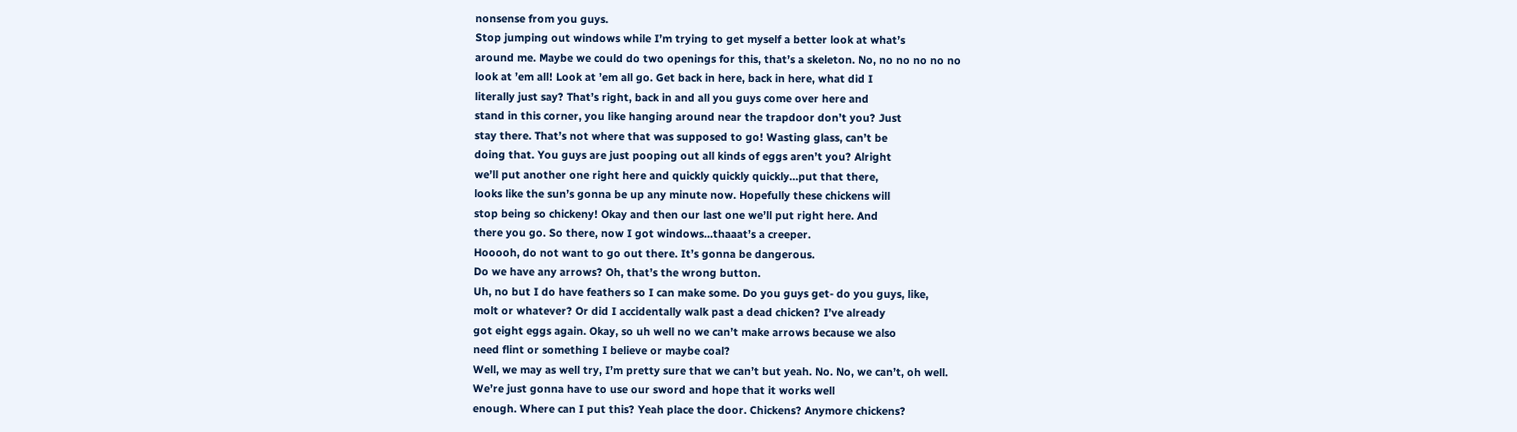nonsense from you guys.
Stop jumping out windows while I’m trying to get myself a better look at what’s
around me. Maybe we could do two openings for this, that’s a skeleton. No, no no no no no
look at ’em all! Look at ’em all go. Get back in here, back in here, what did I
literally just say? That’s right, back in and all you guys come over here and
stand in this corner, you like hanging around near the trapdoor don’t you? Just
stay there. That’s not where that was supposed to go! Wasting glass, can’t be
doing that. You guys are just pooping out all kinds of eggs aren’t you? Alright
we’ll put another one right here and quickly quickly quickly…put that there,
looks like the sun’s gonna be up any minute now. Hopefully these chickens will
stop being so chickeny! Okay and then our last one we’ll put right here. And
there you go. So there, now I got windows…thaaat’s a creeper.
Hooooh, do not want to go out there. It’s gonna be dangerous.
Do we have any arrows? Oh, that’s the wrong button.
Uh, no but I do have feathers so I can make some. Do you guys get- do you guys, like,
molt or whatever? Or did I accidentally walk past a dead chicken? I’ve already
got eight eggs again. Okay, so uh well no we can’t make arrows because we also
need flint or something I believe or maybe coal?
Well, we may as well try, I’m pretty sure that we can’t but yeah. No. No, we can’t, oh well.
We’re just gonna have to use our sword and hope that it works well
enough. Where can I put this? Yeah place the door. Chickens? Anymore chickens?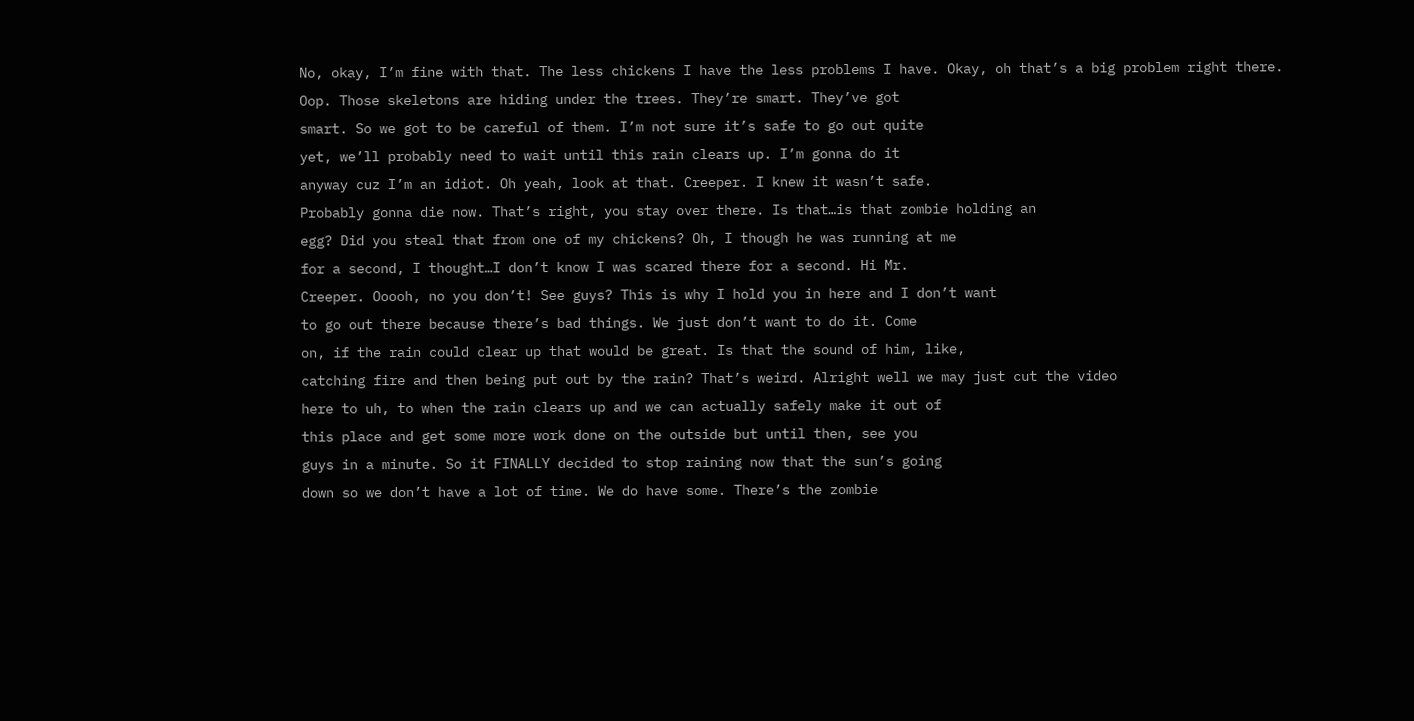No, okay, I’m fine with that. The less chickens I have the less problems I have. Okay, oh that’s a big problem right there.
Oop. Those skeletons are hiding under the trees. They’re smart. They’ve got
smart. So we got to be careful of them. I’m not sure it’s safe to go out quite
yet, we’ll probably need to wait until this rain clears up. I’m gonna do it
anyway cuz I’m an idiot. Oh yeah, look at that. Creeper. I knew it wasn’t safe.
Probably gonna die now. That’s right, you stay over there. Is that…is that zombie holding an
egg? Did you steal that from one of my chickens? Oh, I though he was running at me
for a second, I thought…I don’t know I was scared there for a second. Hi Mr.
Creeper. Ooooh, no you don’t! See guys? This is why I hold you in here and I don’t want
to go out there because there’s bad things. We just don’t want to do it. Come
on, if the rain could clear up that would be great. Is that the sound of him, like,
catching fire and then being put out by the rain? That’s weird. Alright well we may just cut the video
here to uh, to when the rain clears up and we can actually safely make it out of
this place and get some more work done on the outside but until then, see you
guys in a minute. So it FINALLY decided to stop raining now that the sun’s going
down so we don’t have a lot of time. We do have some. There’s the zombie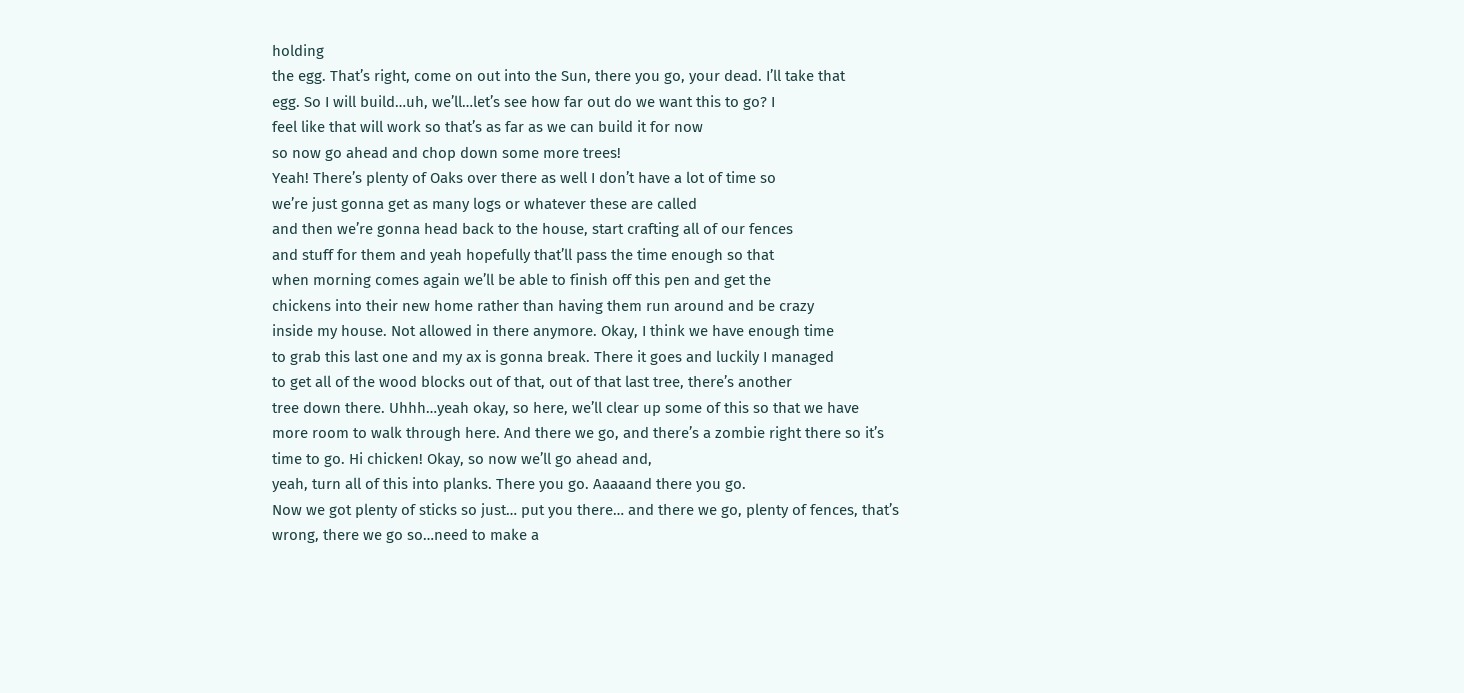holding
the egg. That’s right, come on out into the Sun, there you go, your dead. I’ll take that
egg. So I will build…uh, we’ll…let’s see how far out do we want this to go? I
feel like that will work so that’s as far as we can build it for now
so now go ahead and chop down some more trees!
Yeah! There’s plenty of Oaks over there as well I don’t have a lot of time so
we’re just gonna get as many logs or whatever these are called
and then we’re gonna head back to the house, start crafting all of our fences
and stuff for them and yeah hopefully that’ll pass the time enough so that
when morning comes again we’ll be able to finish off this pen and get the
chickens into their new home rather than having them run around and be crazy
inside my house. Not allowed in there anymore. Okay, I think we have enough time
to grab this last one and my ax is gonna break. There it goes and luckily I managed
to get all of the wood blocks out of that, out of that last tree, there’s another
tree down there. Uhhh…yeah okay, so here, we’ll clear up some of this so that we have
more room to walk through here. And there we go, and there’s a zombie right there so it’s
time to go. Hi chicken! Okay, so now we’ll go ahead and,
yeah, turn all of this into planks. There you go. Aaaaand there you go.
Now we got plenty of sticks so just… put you there… and there we go, plenty of fences, that’s
wrong, there we go so…need to make a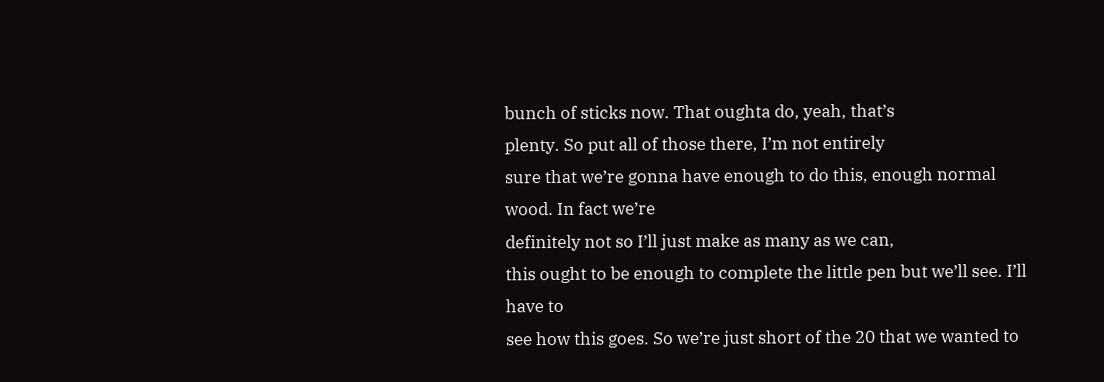bunch of sticks now. That oughta do, yeah, that’s
plenty. So put all of those there, I’m not entirely
sure that we’re gonna have enough to do this, enough normal wood. In fact we’re
definitely not so I’ll just make as many as we can,
this ought to be enough to complete the little pen but we’ll see. I’ll have to
see how this goes. So we’re just short of the 20 that we wanted to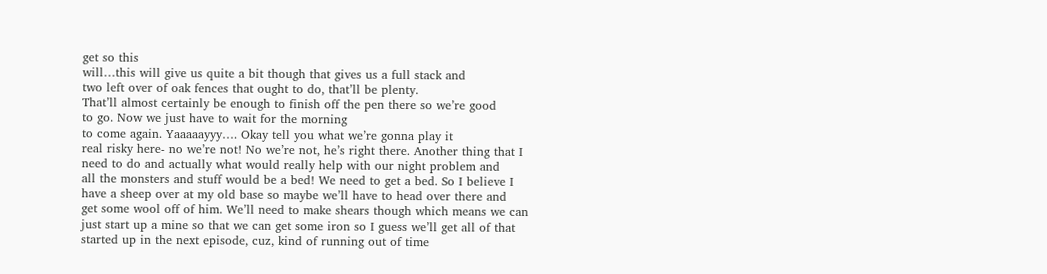get so this
will…this will give us quite a bit though that gives us a full stack and
two left over of oak fences that ought to do, that’ll be plenty.
That’ll almost certainly be enough to finish off the pen there so we’re good
to go. Now we just have to wait for the morning
to come again. Yaaaaayyy…. Okay tell you what we’re gonna play it
real risky here- no we’re not! No we’re not, he’s right there. Another thing that I
need to do and actually what would really help with our night problem and
all the monsters and stuff would be a bed! We need to get a bed. So I believe I
have a sheep over at my old base so maybe we’ll have to head over there and
get some wool off of him. We’ll need to make shears though which means we can
just start up a mine so that we can get some iron so I guess we’ll get all of that
started up in the next episode, cuz, kind of running out of time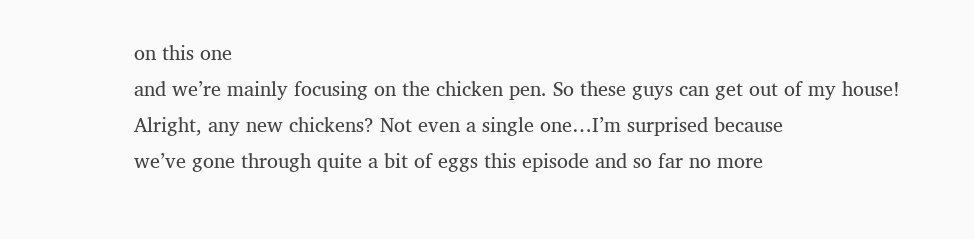on this one
and we’re mainly focusing on the chicken pen. So these guys can get out of my house!
Alright, any new chickens? Not even a single one…I’m surprised because
we’ve gone through quite a bit of eggs this episode and so far no more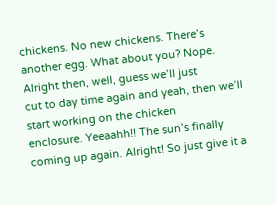chickens. No new chickens. There’s another egg. What about you? Nope. Alright then, well, guess we’ll just
cut to day time again and yeah, then we’ll start working on the chicken
enclosure. Yeeaahh!! The sun’s finally coming up again. Alright! So just give it a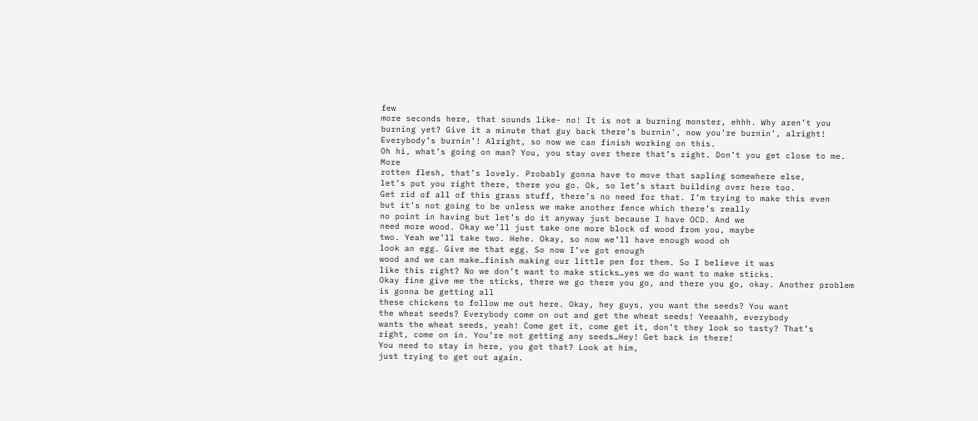few
more seconds here, that sounds like- no! It is not a burning monster, ehhh. Why aren’t you
burning yet? Give it a minute that guy back there’s burnin’, now you’re burnin’, alright! Everybody’s burnin’! Alright, so now we can finish working on this.
Oh hi, what’s going on man? You, you stay over there that’s right. Don’t you get close to me. More
rotten flesh, that’s lovely. Probably gonna have to move that sapling somewhere else,
let’s put you right there, there you go. Ok, so let’s start building over here too.
Get rid of all of this grass stuff, there’s no need for that. I’m trying to make this even
but it’s not going to be unless we make another fence which there’s really
no point in having but let’s do it anyway just because I have OCD. And we
need more wood. Okay we’ll just take one more block of wood from you, maybe
two. Yeah we’ll take two. Hehe. Okay, so now we’ll have enough wood oh
look an egg. Give me that egg. So now I’ve got enough
wood and we can make…finish making our little pen for them. So I believe it was
like this right? No we don’t want to make sticks…yes we do want to make sticks.
Okay fine give me the sticks, there we go there you go, and there you go, okay. Another problem is gonna be getting all
these chickens to follow me out here. Okay, hey guys, you want the seeds? You want
the wheat seeds? Everybody come on out and get the wheat seeds! Yeeaahh, everybody
wants the wheat seeds, yeah! Come get it, come get it, don’t they look so tasty? That’s
right, come on in. You’re not getting any seeds…Hey! Get back in there!
You need to stay in here, you got that? Look at him,
just trying to get out again.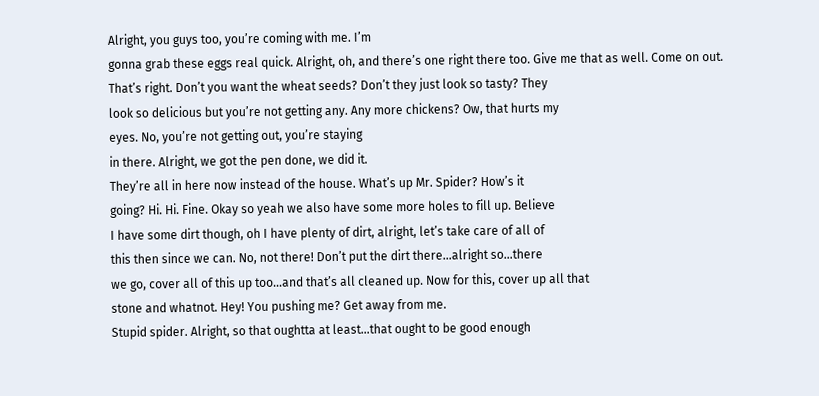Alright, you guys too, you’re coming with me. I’m
gonna grab these eggs real quick. Alright, oh, and there’s one right there too. Give me that as well. Come on out.
That’s right. Don’t you want the wheat seeds? Don’t they just look so tasty? They
look so delicious but you’re not getting any. Any more chickens? Ow, that hurts my
eyes. No, you’re not getting out, you’re staying
in there. Alright, we got the pen done, we did it.
They’re all in here now instead of the house. What’s up Mr. Spider? How’s it
going? Hi. Hi. Fine. Okay so yeah we also have some more holes to fill up. Believe
I have some dirt though, oh I have plenty of dirt, alright, let’s take care of all of
this then since we can. No, not there! Don’t put the dirt there…alright so…there
we go, cover all of this up too…and that’s all cleaned up. Now for this, cover up all that
stone and whatnot. Hey! You pushing me? Get away from me.
Stupid spider. Alright, so that oughtta at least…that ought to be good enough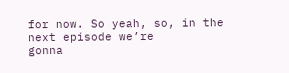for now. So yeah, so, in the next episode we’re
gonna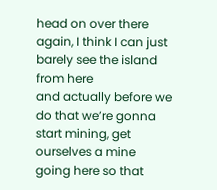head on over there again, I think I can just barely see the island from here
and actually before we do that we’re gonna start mining, get ourselves a mine
going here so that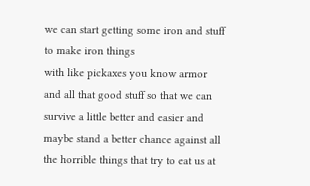we can start getting some iron and stuff to make iron things
with like pickaxes you know armor and all that good stuff so that we can
survive a little better and easier and maybe stand a better chance against all
the horrible things that try to eat us at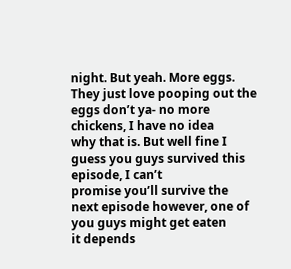night. But yeah. More eggs.
They just love pooping out the eggs don’t ya- no more chickens, I have no idea
why that is. But well fine I guess you guys survived this episode, I can’t
promise you’ll survive the next episode however, one of you guys might get eaten
it depends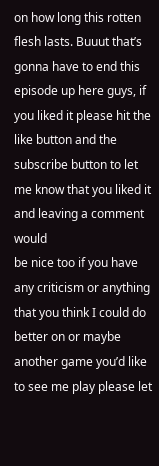on how long this rotten flesh lasts. Buuut that’s gonna have to end this
episode up here guys, if you liked it please hit the like button and the
subscribe button to let me know that you liked it and leaving a comment would
be nice too if you have any criticism or anything that you think I could do
better on or maybe another game you’d like to see me play please let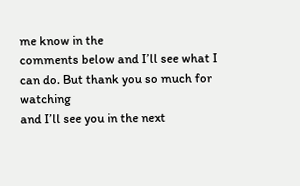me know in the
comments below and I’ll see what I can do. But thank you so much for watching
and I’ll see you in the next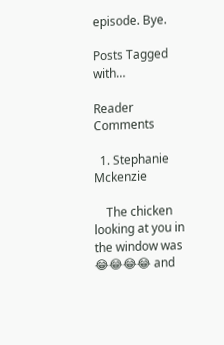episode. Bye.

Posts Tagged with…

Reader Comments

  1. Stephanie Mckenzie

    The chicken looking at you in the window was 😂😂😂😂 and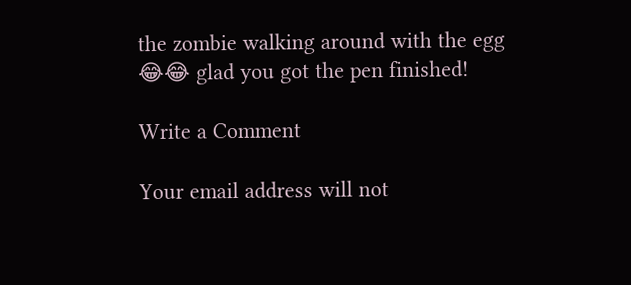the zombie walking around with the egg 😂😂 glad you got the pen finished!

Write a Comment

Your email address will not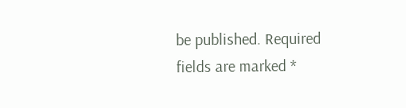be published. Required fields are marked *